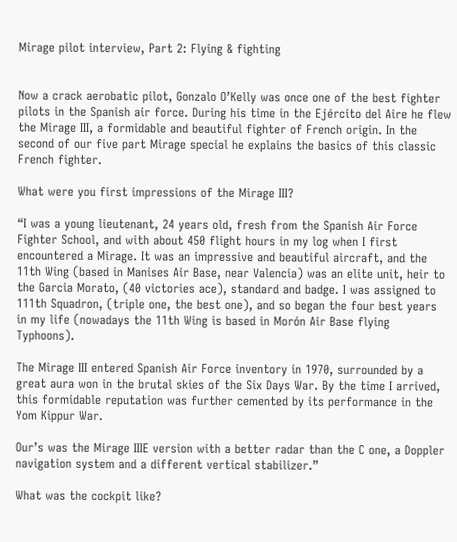Mirage pilot interview, Part 2: Flying & fighting


Now a crack aerobatic pilot, Gonzalo O’Kelly was once one of the best fighter pilots in the Spanish air force. During his time in the Ejército del Aire he flew the Mirage III, a formidable and beautiful fighter of French origin. In the second of our five part Mirage special he explains the basics of this classic French fighter.

What were you first impressions of the Mirage III?

“I was a young lieutenant, 24 years old, fresh from the Spanish Air Force Fighter School, and with about 450 flight hours in my log when I first encountered a Mirage. It was an impressive and beautiful aircraft, and the 11th Wing (based in Manises Air Base, near Valencia) was an elite unit, heir to the Garcia Morato, (40 victories ace), standard and badge. I was assigned to 111th Squadron, (triple one, the best one), and so began the four best years in my life (nowadays the 11th Wing is based in Morón Air Base flying Typhoons).

The Mirage III entered Spanish Air Force inventory in 1970, surrounded by a great aura won in the brutal skies of the Six Days War. By the time I arrived, this formidable reputation was further cemented by its performance in the Yom Kippur War.

Our’s was the Mirage IIIE version with a better radar than the C one, a Doppler navigation system and a different vertical stabilizer.”

What was the cockpit like?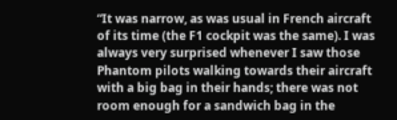“It was narrow, as was usual in French aircraft of its time (the F1 cockpit was the same). I was always very surprised whenever I saw those Phantom pilots walking towards their aircraft with a big bag in their hands; there was not room enough for a sandwich bag in the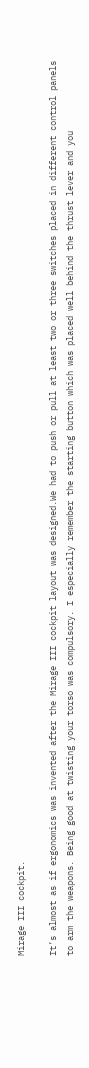Mirage III cockpit.

It’s almost as if ergonomics was invented after the Mirage III cockpit layout was designed.We had to push or pull at least two or three switches placed in different control panels to arm the weapons. Being good at twisting your torso was compulsory. I especially remember the starting button which was placed well behind the thrust lever and you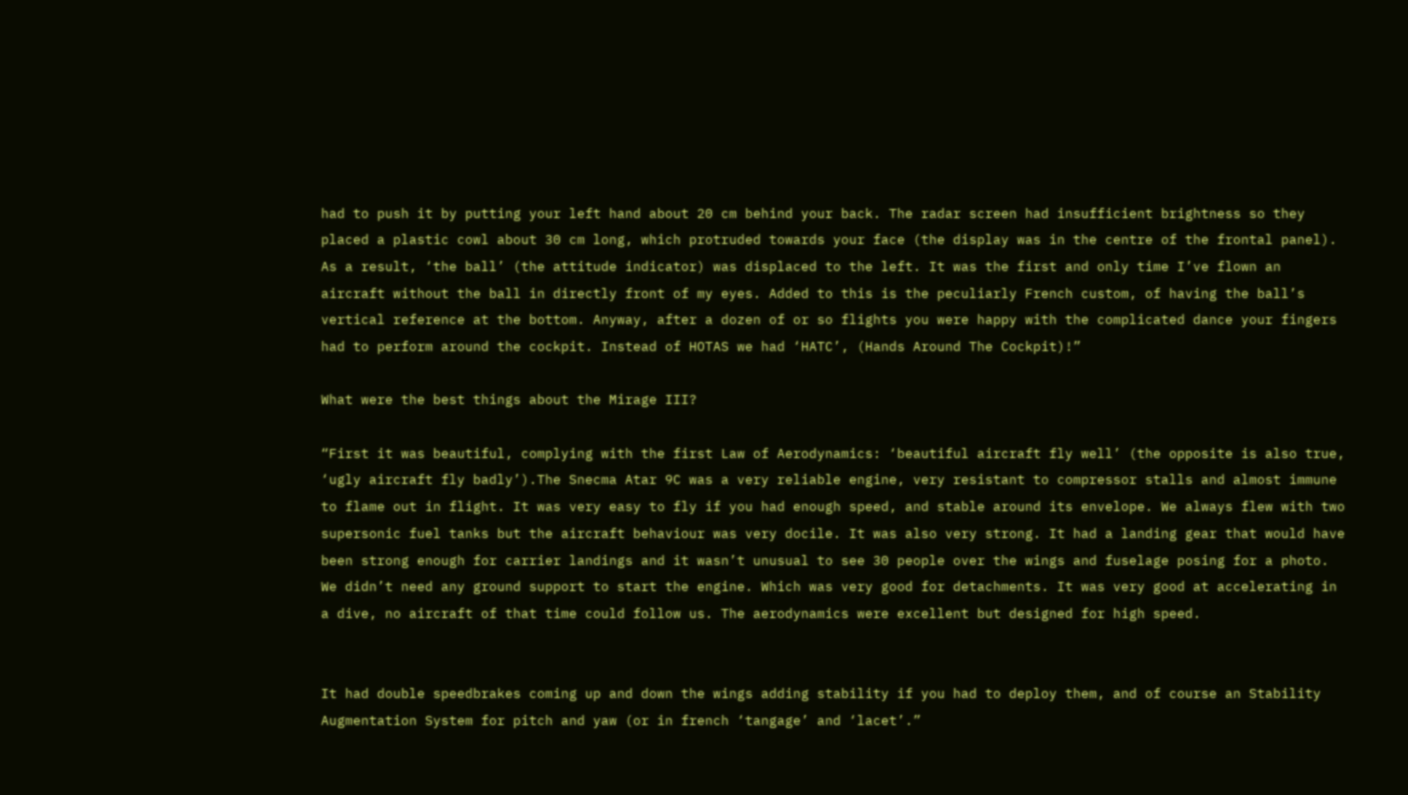had to push it by putting your left hand about 20 cm behind your back. The radar screen had insufficient brightness so they placed a plastic cowl about 30 cm long, which protruded towards your face (the display was in the centre of the frontal panel). As a result, ‘the ball’ (the attitude indicator) was displaced to the left. It was the first and only time I’ve flown an aircraft without the ball in directly front of my eyes. Added to this is the peculiarly French custom, of having the ball’s vertical reference at the bottom. Anyway, after a dozen of or so flights you were happy with the complicated dance your fingers had to perform around the cockpit. Instead of HOTAS we had ‘HATC’, (Hands Around The Cockpit)!”

What were the best things about the Mirage III?

“First it was beautiful, complying with the first Law of Aerodynamics: ‘beautiful aircraft fly well’ (the opposite is also true, ‘ugly aircraft fly badly’).The Snecma Atar 9C was a very reliable engine, very resistant to compressor stalls and almost immune to flame out in flight. It was very easy to fly if you had enough speed, and stable around its envelope. We always flew with two supersonic fuel tanks but the aircraft behaviour was very docile. It was also very strong. It had a landing gear that would have been strong enough for carrier landings and it wasn’t unusual to see 30 people over the wings and fuselage posing for a photo. We didn’t need any ground support to start the engine. Which was very good for detachments. It was very good at accelerating in a dive, no aircraft of that time could follow us. The aerodynamics were excellent but designed for high speed.


It had double speedbrakes coming up and down the wings adding stability if you had to deploy them, and of course an Stability Augmentation System for pitch and yaw (or in french ‘tangage’ and ‘lacet’.”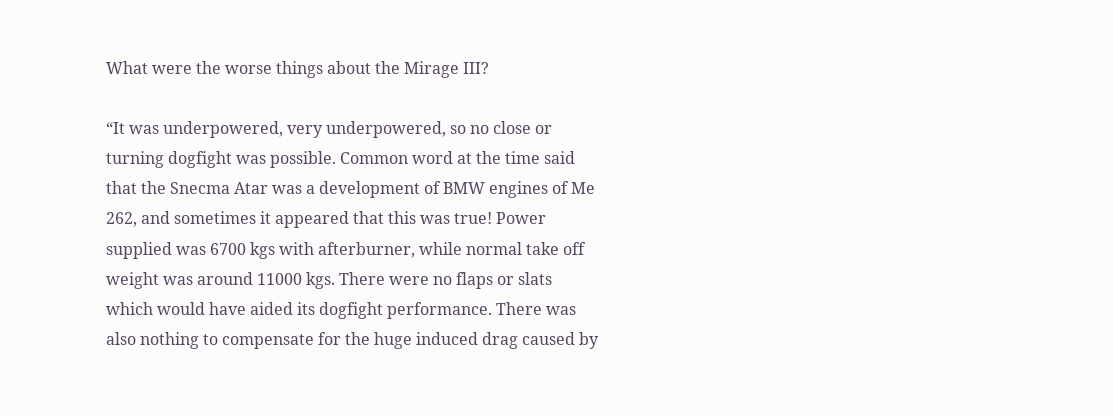What were the worse things about the Mirage III?

“It was underpowered, very underpowered, so no close or turning dogfight was possible. Common word at the time said that the Snecma Atar was a development of BMW engines of Me 262, and sometimes it appeared that this was true! Power supplied was 6700 kgs with afterburner, while normal take off weight was around 11000 kgs. There were no flaps or slats which would have aided its dogfight performance. There was also nothing to compensate for the huge induced drag caused by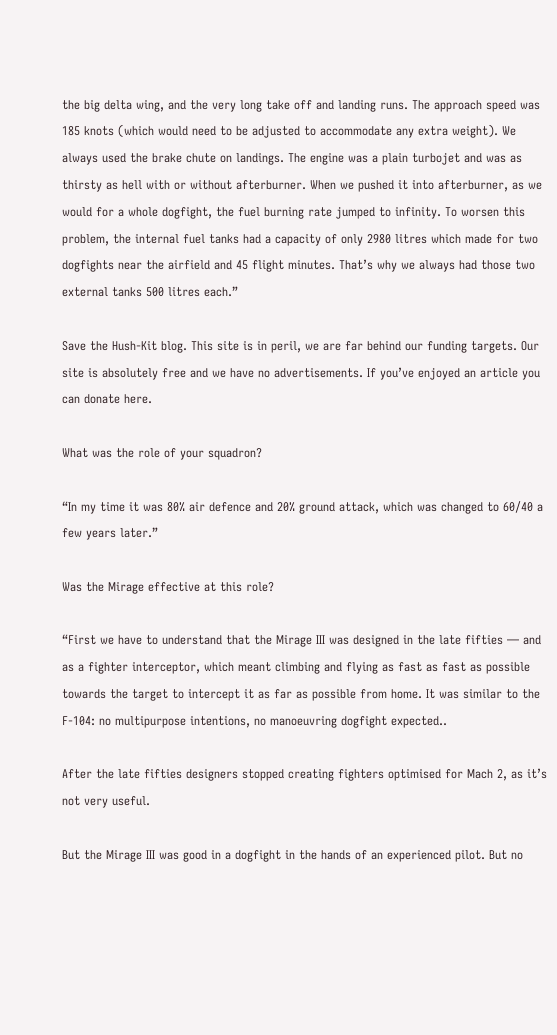the big delta wing, and the very long take off and landing runs. The approach speed was 185 knots (which would need to be adjusted to accommodate any extra weight). We always used the brake chute on landings. The engine was a plain turbojet and was as thirsty as hell with or without afterburner. When we pushed it into afterburner, as we would for a whole dogfight, the fuel burning rate jumped to infinity. To worsen this problem, the internal fuel tanks had a capacity of only 2980 litres which made for two dogfights near the airfield and 45 flight minutes. That’s why we always had those two external tanks 500 litres each.”

Save the Hush-Kit blog. This site is in peril, we are far behind our funding targets. Our site is absolutely free and we have no advertisements. If you’ve enjoyed an article you can donate here.

What was the role of your squadron?

“In my time it was 80% air defence and 20% ground attack, which was changed to 60/40 a few years later.”

Was the Mirage effective at this role?

“First we have to understand that the Mirage III was designed in the late fifties — and as a fighter interceptor, which meant climbing and flying as fast as fast as possible towards the target to intercept it as far as possible from home. It was similar to the F-104: no multipurpose intentions, no manoeuvring dogfight expected..

After the late fifties designers stopped creating fighters optimised for Mach 2, as it’s not very useful.

But the Mirage III was good in a dogfight in the hands of an experienced pilot. But no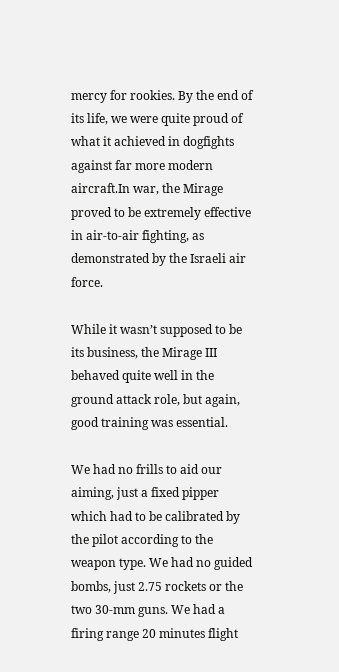mercy for rookies. By the end of its life, we were quite proud of what it achieved in dogfights against far more modern aircraft.In war, the Mirage proved to be extremely effective in air-to-air fighting, as demonstrated by the Israeli air force.

While it wasn’t supposed to be its business, the Mirage III behaved quite well in the ground attack role, but again, good training was essential.

We had no frills to aid our aiming, just a fixed pipper which had to be calibrated by the pilot according to the weapon type. We had no guided bombs, just 2.75 rockets or the two 30-mm guns. We had a firing range 20 minutes flight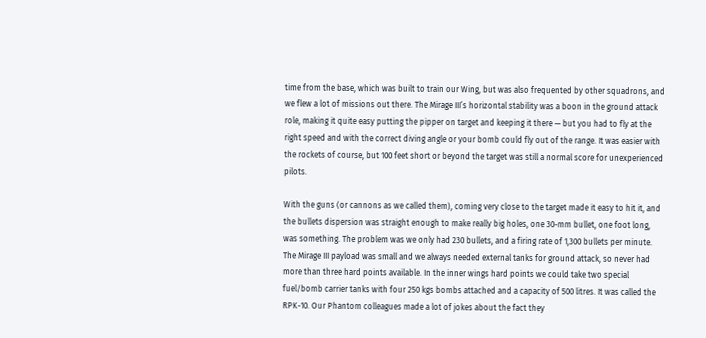time from the base, which was built to train our Wing, but was also frequented by other squadrons, and we flew a lot of missions out there. The Mirage III’s horizontal stability was a boon in the ground attack role, making it quite easy putting the pipper on target and keeping it there — but you had to fly at the right speed and with the correct diving angle or your bomb could fly out of the range. It was easier with the rockets of course, but 100 feet short or beyond the target was still a normal score for unexperienced pilots.

With the guns (or cannons as we called them), coming very close to the target made it easy to hit it, and the bullets dispersion was straight enough to make really big holes, one 30-mm bullet, one foot long, was something. The problem was we only had 230 bullets, and a firing rate of 1,300 bullets per minute. The Mirage III payload was small and we always needed external tanks for ground attack, so never had more than three hard points available. In the inner wings hard points we could take two special fuel/bomb carrier tanks with four 250 kgs bombs attached and a capacity of 500 litres. It was called the RPK-10. Our Phantom colleagues made a lot of jokes about the fact they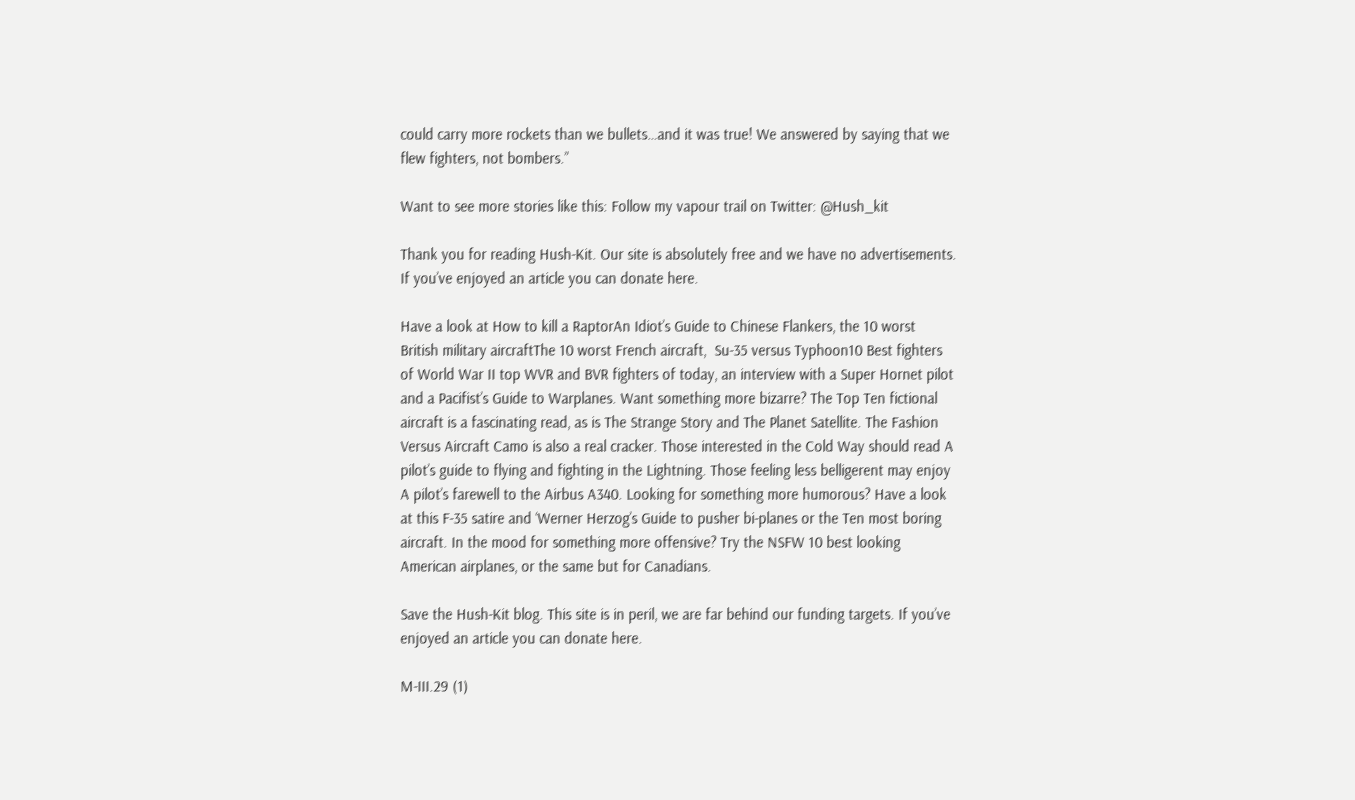could carry more rockets than we bullets…and it was true! We answered by saying that we flew fighters, not bombers.”

Want to see more stories like this: Follow my vapour trail on Twitter: @Hush_kit

Thank you for reading Hush-Kit. Our site is absolutely free and we have no advertisements. If you’ve enjoyed an article you can donate here.

Have a look at How to kill a RaptorAn Idiot’s Guide to Chinese Flankers, the 10 worst British military aircraftThe 10 worst French aircraft,  Su-35 versus Typhoon10 Best fighters of World War II top WVR and BVR fighters of today, an interview with a Super Hornet pilot and a Pacifist’s Guide to Warplanes. Want something more bizarre? The Top Ten fictional aircraft is a fascinating read, as is The Strange Story and The Planet Satellite. The Fashion Versus Aircraft Camo is also a real cracker. Those interested in the Cold Way should read A pilot’s guide to flying and fighting in the Lightning. Those feeling less belligerent may enjoy A pilot’s farewell to the Airbus A340. Looking for something more humorous? Have a look at this F-35 satire and ‘Werner Herzog’s Guide to pusher bi-planes or the Ten most boring aircraft. In the mood for something more offensive? Try the NSFW 10 best looking American airplanes, or the same but for Canadians.

Save the Hush-Kit blog. This site is in peril, we are far behind our funding targets. If you’ve enjoyed an article you can donate here.

M-III.29 (1)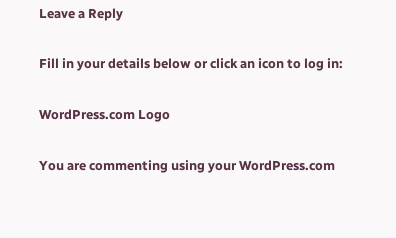Leave a Reply

Fill in your details below or click an icon to log in:

WordPress.com Logo

You are commenting using your WordPress.com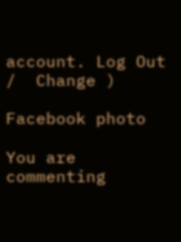account. Log Out /  Change )

Facebook photo

You are commenting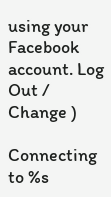using your Facebook account. Log Out /  Change )

Connecting to %s